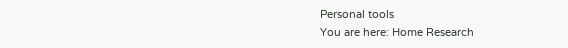Personal tools
You are here: Home Research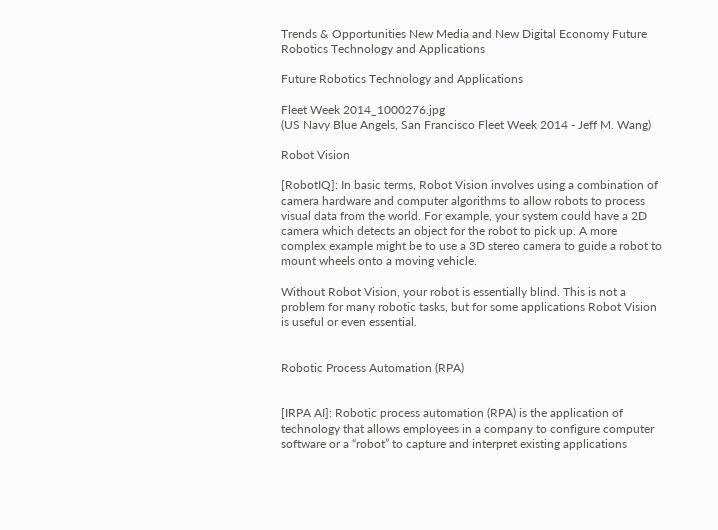Trends & Opportunities New Media and New Digital Economy Future Robotics Technology and Applications

Future Robotics Technology and Applications

Fleet Week 2014_1000276.jpg
(US Navy Blue Angels, San Francisco Fleet Week 2014 - Jeff M. Wang)

Robot Vision

[RobotIQ]: In basic terms, Robot Vision involves using a combination of camera hardware and computer algorithms to allow robots to process visual data from the world. For example, your system could have a 2D camera which detects an object for the robot to pick up. A more complex example might be to use a 3D stereo camera to guide a robot to mount wheels onto a moving vehicle.

Without Robot Vision, your robot is essentially blind. This is not a problem for many robotic tasks, but for some applications Robot Vision is useful or even essential.


Robotic Process Automation (RPA)


[IRPA AI]: Robotic process automation (RPA) is the application of technology that allows employees in a company to configure computer software or a “robot” to capture and interpret existing applications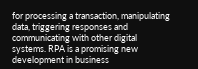for processing a transaction, manipulating data, triggering responses and communicating with other digital systems. RPA is a promising new development in business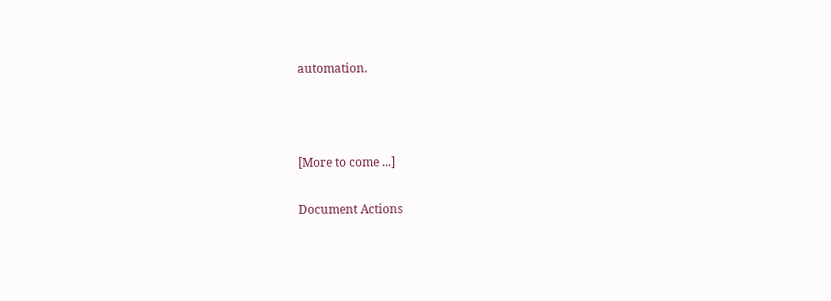automation.



[More to come ...]

Document Actions